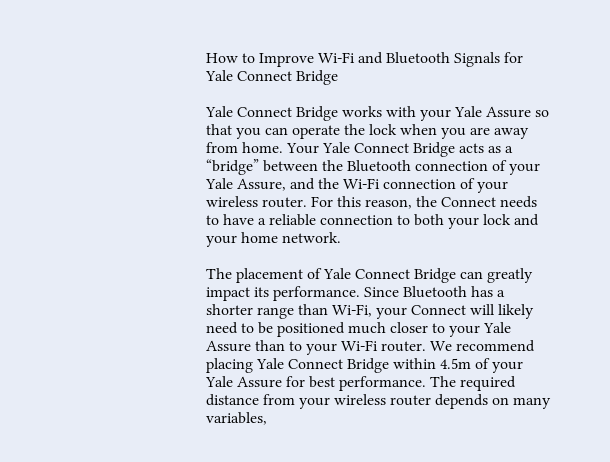How to Improve Wi-Fi and Bluetooth Signals for Yale Connect Bridge

Yale Connect Bridge works with your Yale Assure so that you can operate the lock when you are away from home. Your Yale Connect Bridge acts as a “bridge” between the Bluetooth connection of your Yale Assure, and the Wi-Fi connection of your wireless router. For this reason, the Connect needs to have a reliable connection to both your lock and your home network.

The placement of Yale Connect Bridge can greatly impact its performance. Since Bluetooth has a shorter range than Wi-Fi, your Connect will likely need to be positioned much closer to your Yale Assure than to your Wi-Fi router. We recommend placing Yale Connect Bridge within 4.5m of your Yale Assure for best performance. The required distance from your wireless router depends on many variables,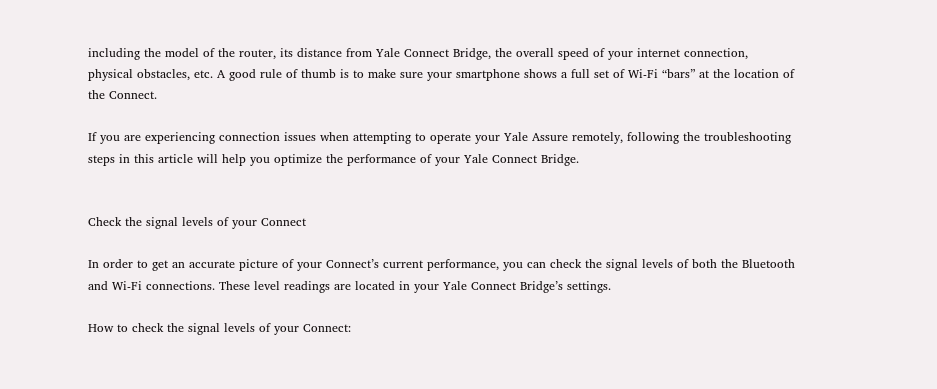including the model of the router, its distance from Yale Connect Bridge, the overall speed of your internet connection, physical obstacles, etc. A good rule of thumb is to make sure your smartphone shows a full set of Wi-Fi “bars” at the location of the Connect.

If you are experiencing connection issues when attempting to operate your Yale Assure remotely, following the troubleshooting steps in this article will help you optimize the performance of your Yale Connect Bridge.


Check the signal levels of your Connect

In order to get an accurate picture of your Connect’s current performance, you can check the signal levels of both the Bluetooth and Wi-Fi connections. These level readings are located in your Yale Connect Bridge’s settings.

How to check the signal levels of your Connect: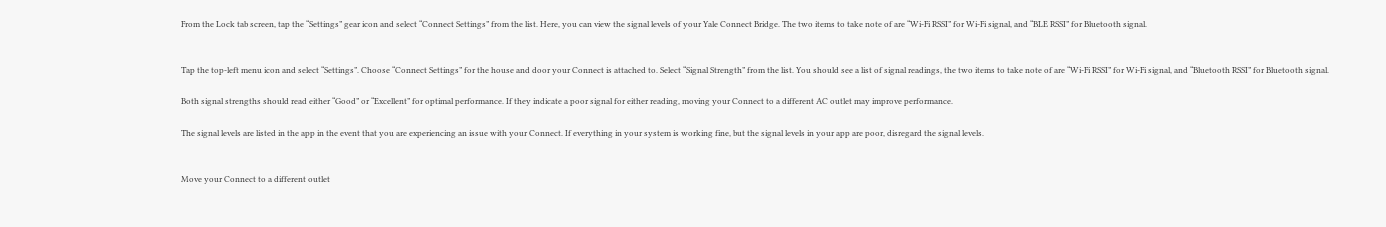From the Lock tab screen, tap the “Settings” gear icon and select “Connect Settings” from the list. Here, you can view the signal levels of your Yale Connect Bridge. The two items to take note of are “Wi-Fi RSSI” for Wi-Fi signal, and “BLE RSSI” for Bluetooth signal.


Tap the top-left menu icon and select “Settings”. Choose “Connect Settings” for the house and door your Connect is attached to. Select “Signal Strength” from the list. You should see a list of signal readings, the two items to take note of are “Wi-Fi RSSI” for Wi-Fi signal, and “Bluetooth RSSI” for Bluetooth signal.

Both signal strengths should read either “Good” or “Excellent” for optimal performance. If they indicate a poor signal for either reading, moving your Connect to a different AC outlet may improve performance.

The signal levels are listed in the app in the event that you are experiencing an issue with your Connect. If everything in your system is working fine, but the signal levels in your app are poor, disregard the signal levels.


Move your Connect to a different outlet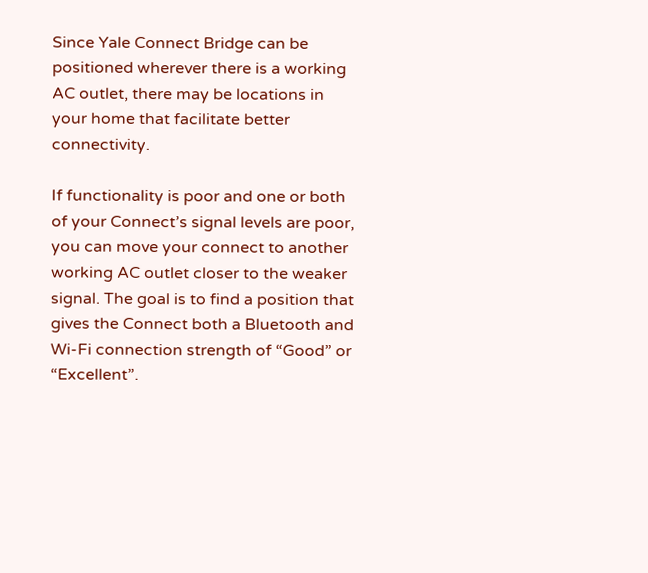Since Yale Connect Bridge can be positioned wherever there is a working AC outlet, there may be locations in your home that facilitate better connectivity.

If functionality is poor and one or both of your Connect’s signal levels are poor, you can move your connect to another working AC outlet closer to the weaker signal. The goal is to find a position that gives the Connect both a Bluetooth and Wi-Fi connection strength of “Good” or “Excellent”.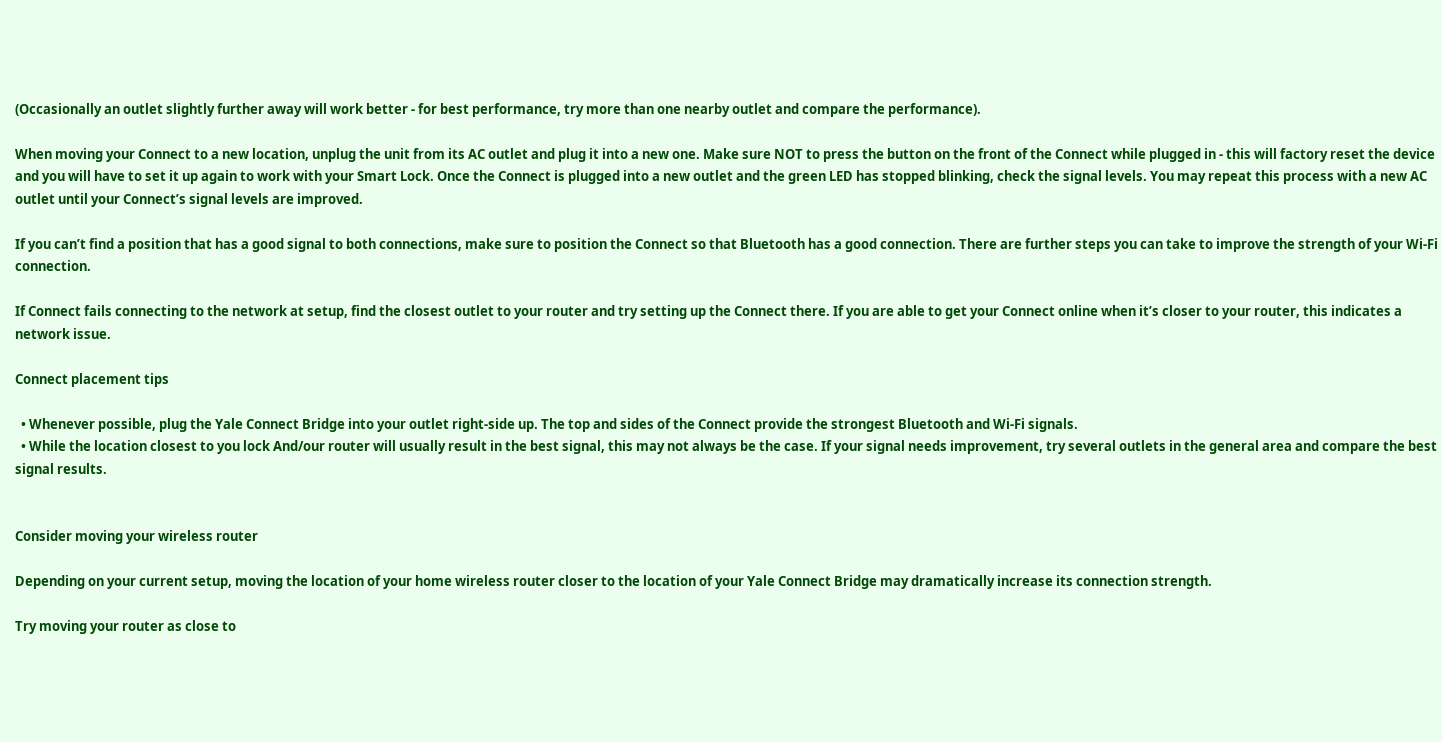(Occasionally an outlet slightly further away will work better - for best performance, try more than one nearby outlet and compare the performance).

When moving your Connect to a new location, unplug the unit from its AC outlet and plug it into a new one. Make sure NOT to press the button on the front of the Connect while plugged in - this will factory reset the device and you will have to set it up again to work with your Smart Lock. Once the Connect is plugged into a new outlet and the green LED has stopped blinking, check the signal levels. You may repeat this process with a new AC outlet until your Connect’s signal levels are improved.

If you can’t find a position that has a good signal to both connections, make sure to position the Connect so that Bluetooth has a good connection. There are further steps you can take to improve the strength of your Wi-Fi connection.

If Connect fails connecting to the network at setup, find the closest outlet to your router and try setting up the Connect there. If you are able to get your Connect online when it’s closer to your router, this indicates a network issue.

Connect placement tips

  • Whenever possible, plug the Yale Connect Bridge into your outlet right-side up. The top and sides of the Connect provide the strongest Bluetooth and Wi-Fi signals.
  • While the location closest to you lock And/our router will usually result in the best signal, this may not always be the case. If your signal needs improvement, try several outlets in the general area and compare the best signal results.


Consider moving your wireless router

Depending on your current setup, moving the location of your home wireless router closer to the location of your Yale Connect Bridge may dramatically increase its connection strength.

Try moving your router as close to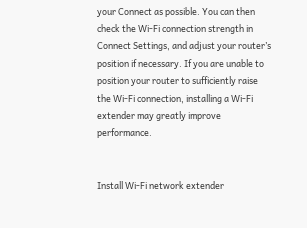your Connect as possible. You can then check the Wi-Fi connection strength in Connect Settings, and adjust your router’s position if necessary. If you are unable to position your router to sufficiently raise the Wi-Fi connection, installing a Wi-Fi extender may greatly improve performance.


Install Wi-Fi network extender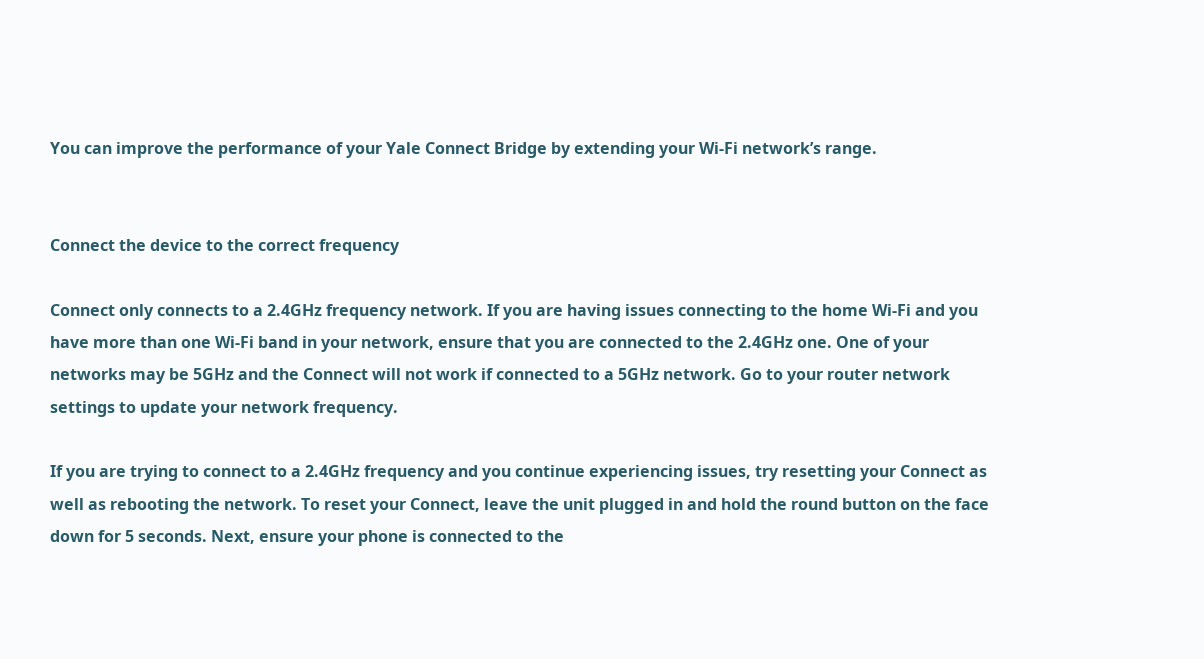You can improve the performance of your Yale Connect Bridge by extending your Wi-Fi network’s range.


Connect the device to the correct frequency

Connect only connects to a 2.4GHz frequency network. If you are having issues connecting to the home Wi-Fi and you have more than one Wi-Fi band in your network, ensure that you are connected to the 2.4GHz one. One of your networks may be 5GHz and the Connect will not work if connected to a 5GHz network. Go to your router network settings to update your network frequency.

If you are trying to connect to a 2.4GHz frequency and you continue experiencing issues, try resetting your Connect as well as rebooting the network. To reset your Connect, leave the unit plugged in and hold the round button on the face down for 5 seconds. Next, ensure your phone is connected to the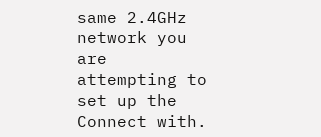same 2.4GHz network you are attempting to set up the Connect with.